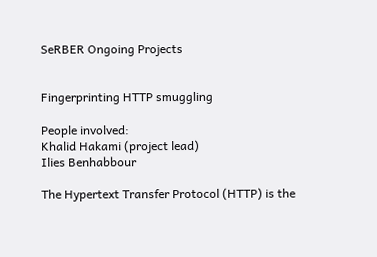SeRBER Ongoing Projects


Fingerprinting HTTP smuggling

People involved:
Khalid Hakami (project lead)
Ilies Benhabbour

The Hypertext Transfer Protocol (HTTP) is the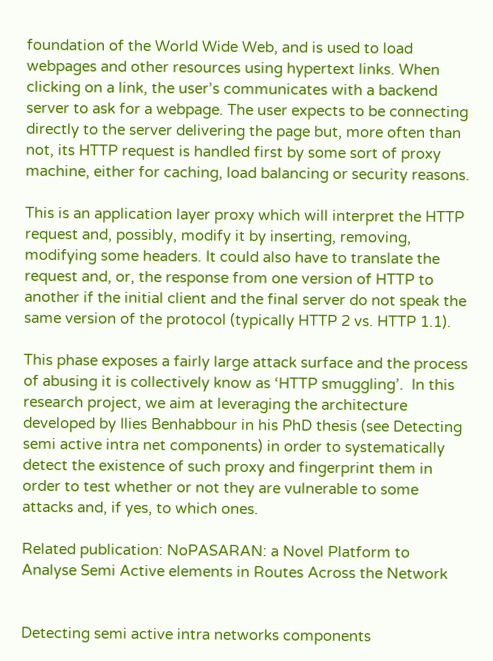foundation of the World Wide Web, and is used to load webpages and other resources using hypertext links. When clicking on a link, the user’s communicates with a backend server to ask for a webpage. The user expects to be connecting directly to the server delivering the page but, more often than not, its HTTP request is handled first by some sort of proxy machine, either for caching, load balancing or security reasons.

This is an application layer proxy which will interpret the HTTP request and, possibly, modify it by inserting, removing, modifying some headers. It could also have to translate the request and, or, the response from one version of HTTP to another if the initial client and the final server do not speak the same version of the protocol (typically HTTP 2 vs. HTTP 1.1).

This phase exposes a fairly large attack surface and the process of abusing it is collectively know as ‘HTTP smuggling’.  In this research project, we aim at leveraging the architecture developed by Ilies Benhabbour in his PhD thesis (see Detecting semi active intra net components) in order to systematically detect the existence of such proxy and fingerprint them in order to test whether or not they are vulnerable to some attacks and, if yes, to which ones.

Related publication: NoPASARAN: a Novel Platform to Analyse Semi Active elements in Routes Across the Network


Detecting semi active intra networks components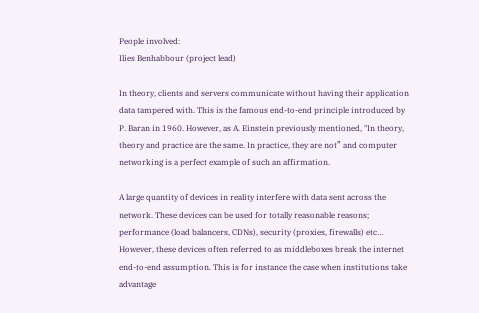People involved:
Ilies Benhabbour (project lead)

In theory, clients and servers communicate without having their application data tampered with. This is the famous end-to-end principle introduced by P. Baran in 1960. However, as A. Einstein previously mentioned, "In theory, theory and practice are the same. In practice, they are not” and computer networking is a perfect example of such an affirmation.

A large quantity of devices in reality interfere with data sent across the network. These devices can be used for totally reasonable reasons; performance (load balancers, CDNs), security (proxies, firewalls) etc… However, these devices often referred to as middleboxes break the internet end-to-end assumption. This is for instance the case when institutions take advantage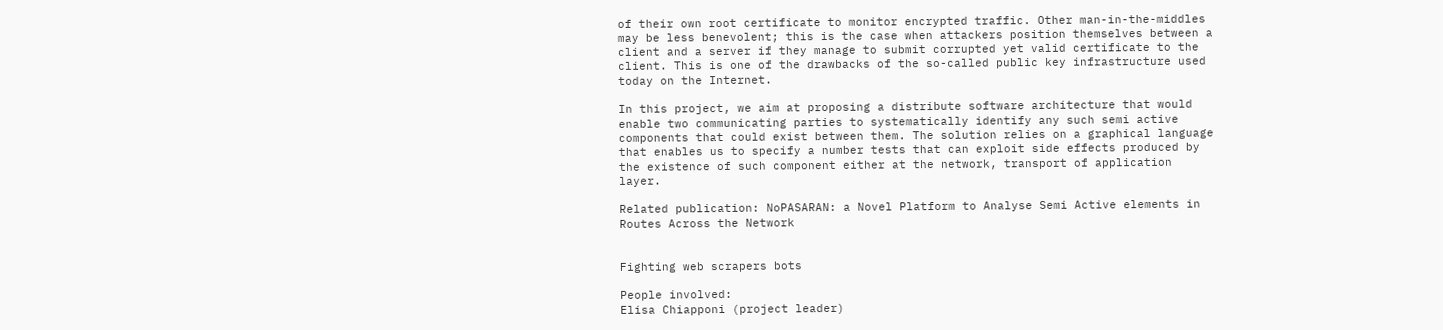of their own root certificate to monitor encrypted traffic. Other man-in-the-middles may be less benevolent; this is the case when attackers position themselves between a client and a server if they manage to submit corrupted yet valid certificate to the client. This is one of the drawbacks of the so-called public key infrastructure used today on the Internet.

In this project, we aim at proposing a distribute software architecture that would enable two communicating parties to systematically identify any such semi active components that could exist between them. The solution relies on a graphical language that enables us to specify a number tests that can exploit side effects produced by the existence of such component either at the network, transport of application layer.

Related publication: NoPASARAN: a Novel Platform to Analyse Semi Active elements in Routes Across the Network


Fighting web scrapers bots

People involved:
Elisa Chiapponi (project leader)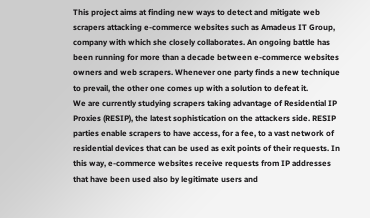This project aims at finding new ways to detect and mitigate web scrapers attacking e-commerce websites such as Amadeus IT Group, company with which she closely collaborates. An ongoing battle has been running for more than a decade between e-commerce websites owners and web scrapers. Whenever one party finds a new technique to prevail, the other one comes up with a solution to defeat it.
We are currently studying scrapers taking advantage of Residential IP Proxies (RESIP), the latest sophistication on the attackers side. RESIP parties enable scrapers to have access, for a fee, to a vast network of residential devices that can be used as exit points of their requests. In this way, e-commerce websites receive requests from IP addresses that have been used also by legitimate users and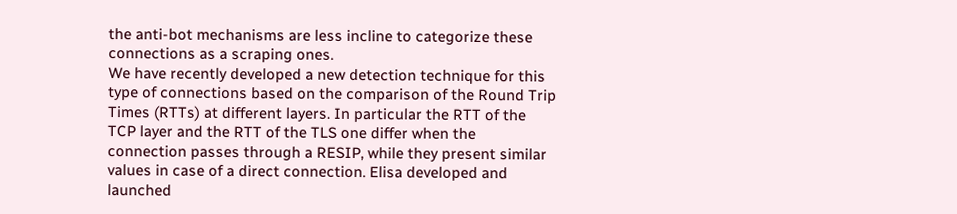the anti-bot mechanisms are less incline to categorize these connections as a scraping ones.
We have recently developed a new detection technique for this type of connections based on the comparison of the Round Trip Times (RTTs) at different layers. In particular the RTT of the TCP layer and the RTT of the TLS one differ when the connection passes through a RESIP, while they present similar values in case of a direct connection. Elisa developed and launched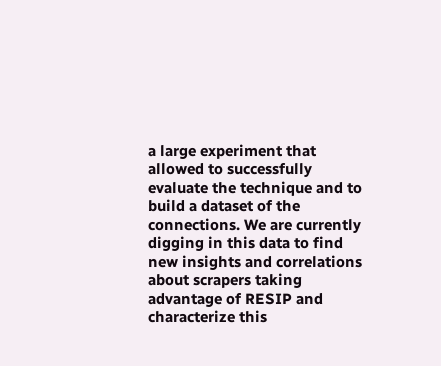a large experiment that allowed to successfully evaluate the technique and to build a dataset of the connections. We are currently digging in this data to find new insights and correlations about scrapers taking advantage of RESIP and characterize this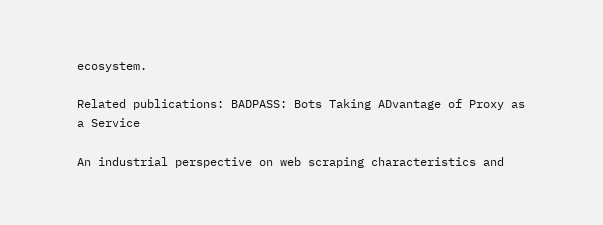ecosystem.

Related publications: BADPASS: Bots Taking ADvantage of Proxy as a Service

An industrial perspective on web scraping characteristics and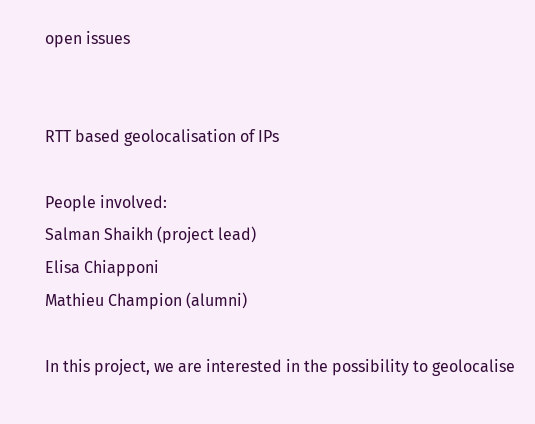open issues


RTT based geolocalisation of IPs

People involved:
Salman Shaikh (project lead)
Elisa Chiapponi
Mathieu Champion (alumni)

In this project, we are interested in the possibility to geolocalise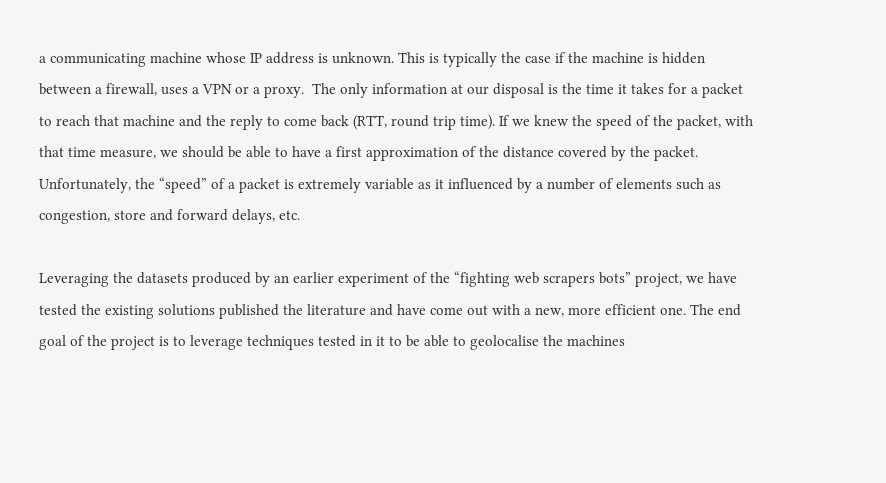a communicating machine whose IP address is unknown. This is typically the case if the machine is hidden between a firewall, uses a VPN or a proxy.  The only information at our disposal is the time it takes for a packet to reach that machine and the reply to come back (RTT, round trip time). If we knew the speed of the packet, with that time measure, we should be able to have a first approximation of the distance covered by the packet. Unfortunately, the “speed” of a packet is extremely variable as it influenced by a number of elements such as congestion, store and forward delays, etc.

Leveraging the datasets produced by an earlier experiment of the “fighting web scrapers bots” project, we have tested the existing solutions published the literature and have come out with a new, more efficient one. The end goal of the project is to leverage techniques tested in it to be able to geolocalise the machines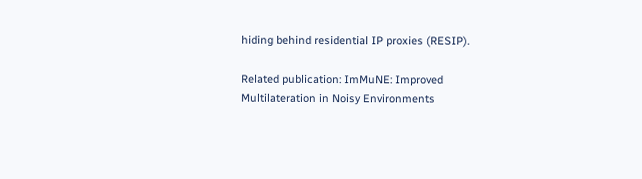hiding behind residential IP proxies (RESIP).

Related publication: ImMuNE: Improved Multilateration in Noisy Environments